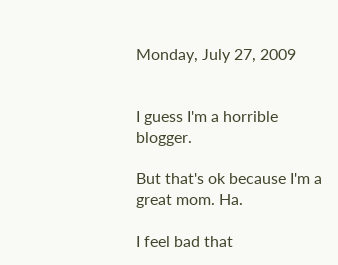Monday, July 27, 2009


I guess I'm a horrible blogger.

But that's ok because I'm a great mom. Ha.

I feel bad that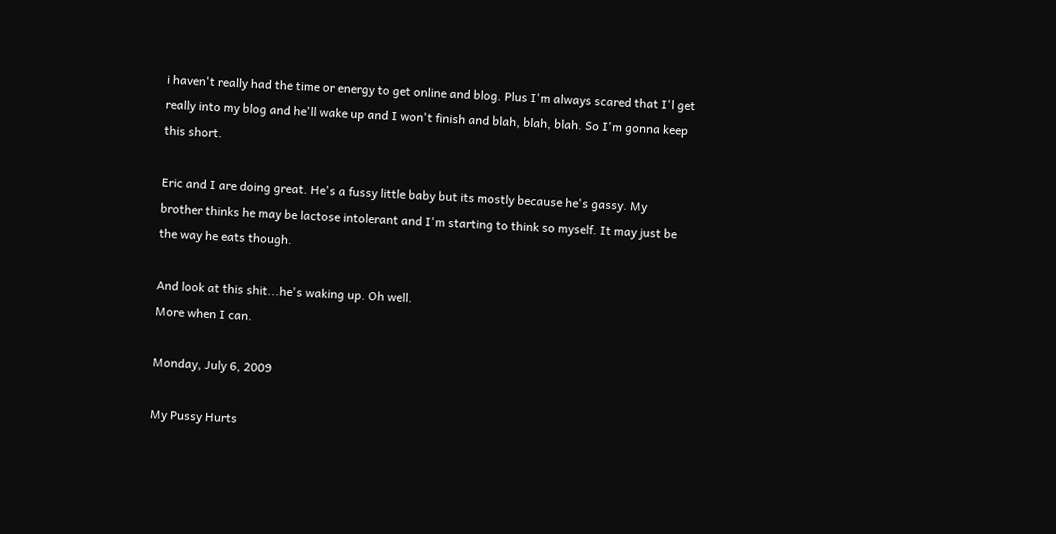i haven't really had the time or energy to get online and blog. Plus I'm always scared that I'l get really into my blog and he'll wake up and I won't finish and blah, blah, blah. So I'm gonna keep this short.

Eric and I are doing great. He's a fussy little baby but its mostly because he's gassy. My brother thinks he may be lactose intolerant and I'm starting to think so myself. It may just be the way he eats though.

And look at this shit...he's waking up. Oh well.
More when I can.

Monday, July 6, 2009

My Pussy Hurts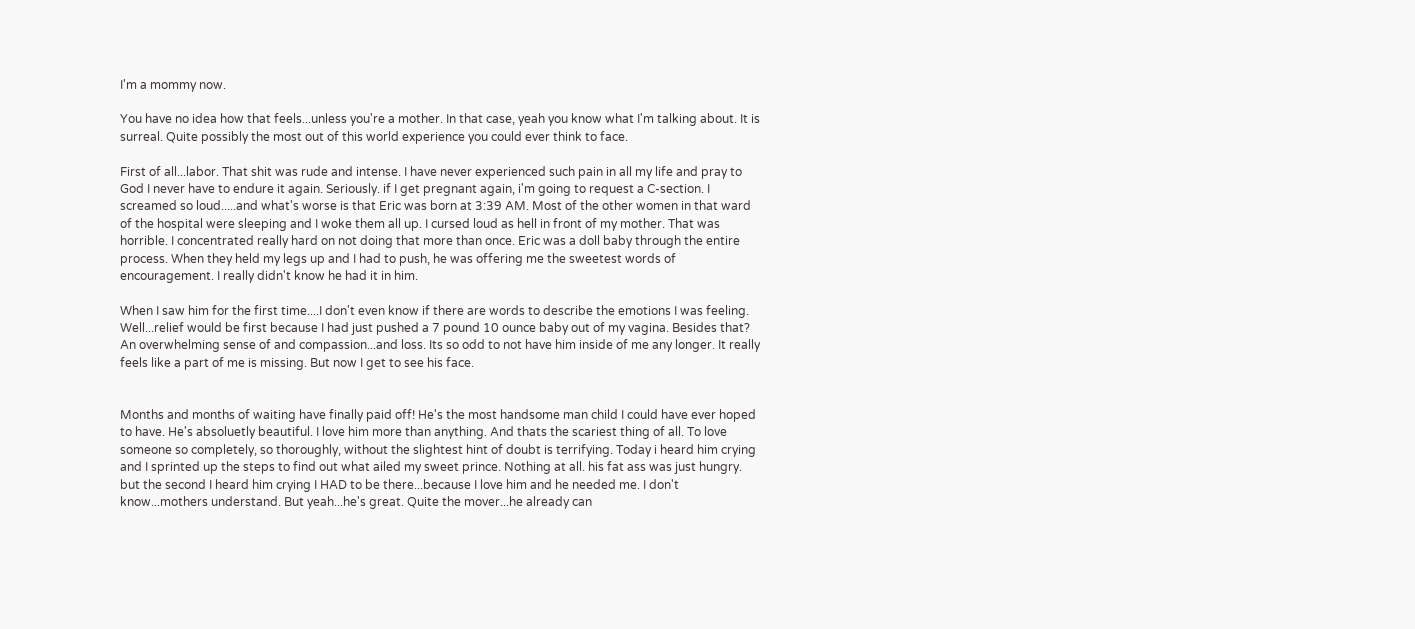I'm a mommy now.

You have no idea how that feels...unless you're a mother. In that case, yeah you know what I'm talking about. It is surreal. Quite possibly the most out of this world experience you could ever think to face.

First of all...labor. That shit was rude and intense. I have never experienced such pain in all my life and pray to God I never have to endure it again. Seriously. if I get pregnant again, i'm going to request a C-section. I screamed so loud.....and what's worse is that Eric was born at 3:39 AM. Most of the other women in that ward of the hospital were sleeping and I woke them all up. I cursed loud as hell in front of my mother. That was horrible. I concentrated really hard on not doing that more than once. Eric was a doll baby through the entire process. When they held my legs up and I had to push, he was offering me the sweetest words of encouragement. I really didn't know he had it in him.

When I saw him for the first time....I don't even know if there are words to describe the emotions I was feeling. Well...relief would be first because I had just pushed a 7 pound 10 ounce baby out of my vagina. Besides that? An overwhelming sense of and compassion...and loss. Its so odd to not have him inside of me any longer. It really feels like a part of me is missing. But now I get to see his face.


Months and months of waiting have finally paid off! He's the most handsome man child I could have ever hoped to have. He's absoluetly beautiful. I love him more than anything. And thats the scariest thing of all. To love someone so completely, so thoroughly, without the slightest hint of doubt is terrifying. Today i heard him crying and I sprinted up the steps to find out what ailed my sweet prince. Nothing at all. his fat ass was just hungry. but the second I heard him crying I HAD to be there...because I love him and he needed me. I don't know...mothers understand. But yeah...he's great. Quite the mover...he already can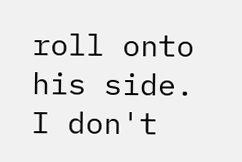roll onto his side. I don't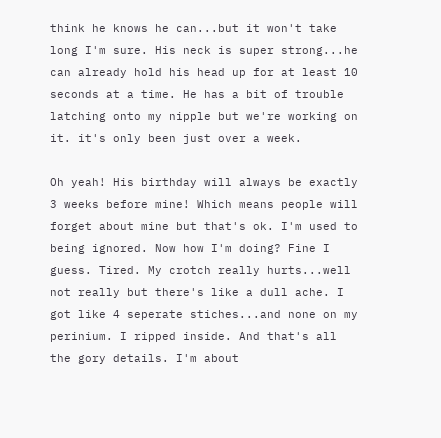think he knows he can...but it won't take long I'm sure. His neck is super strong...he can already hold his head up for at least 10 seconds at a time. He has a bit of trouble latching onto my nipple but we're working on it. it's only been just over a week.

Oh yeah! His birthday will always be exactly 3 weeks before mine! Which means people will forget about mine but that's ok. I'm used to being ignored. Now how I'm doing? Fine I guess. Tired. My crotch really hurts...well not really but there's like a dull ache. I got like 4 seperate stiches...and none on my perinium. I ripped inside. And that's all the gory details. I'm about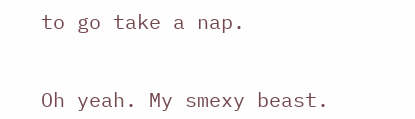to go take a nap.


Oh yeah. My smexy beast.